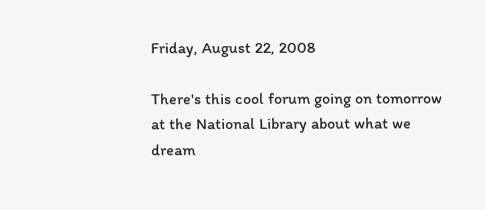Friday, August 22, 2008

There's this cool forum going on tomorrow at the National Library about what we dream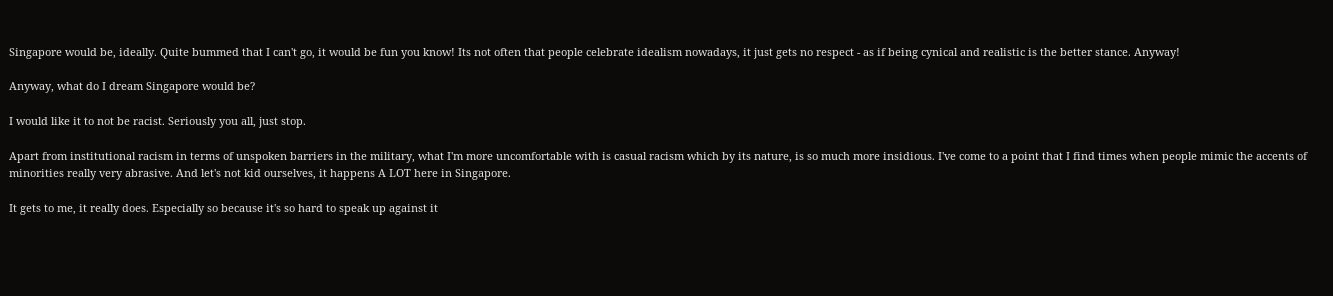Singapore would be, ideally. Quite bummed that I can't go, it would be fun you know! Its not often that people celebrate idealism nowadays, it just gets no respect - as if being cynical and realistic is the better stance. Anyway!

Anyway, what do I dream Singapore would be?

I would like it to not be racist. Seriously you all, just stop.

Apart from institutional racism in terms of unspoken barriers in the military, what I'm more uncomfortable with is casual racism which by its nature, is so much more insidious. I've come to a point that I find times when people mimic the accents of minorities really very abrasive. And let's not kid ourselves, it happens A LOT here in Singapore.

It gets to me, it really does. Especially so because it's so hard to speak up against it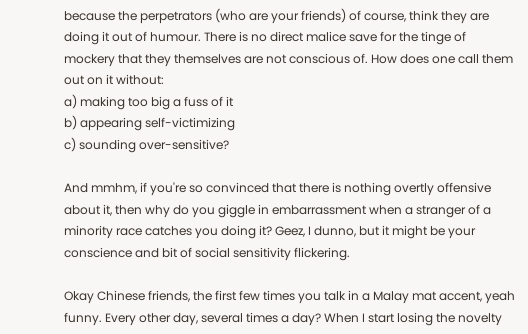because the perpetrators (who are your friends) of course, think they are doing it out of humour. There is no direct malice save for the tinge of mockery that they themselves are not conscious of. How does one call them out on it without:
a) making too big a fuss of it
b) appearing self-victimizing
c) sounding over-sensitive?

And mmhm, if you're so convinced that there is nothing overtly offensive about it, then why do you giggle in embarrassment when a stranger of a minority race catches you doing it? Geez, I dunno, but it might be your conscience and bit of social sensitivity flickering.

Okay Chinese friends, the first few times you talk in a Malay mat accent, yeah funny. Every other day, several times a day? When I start losing the novelty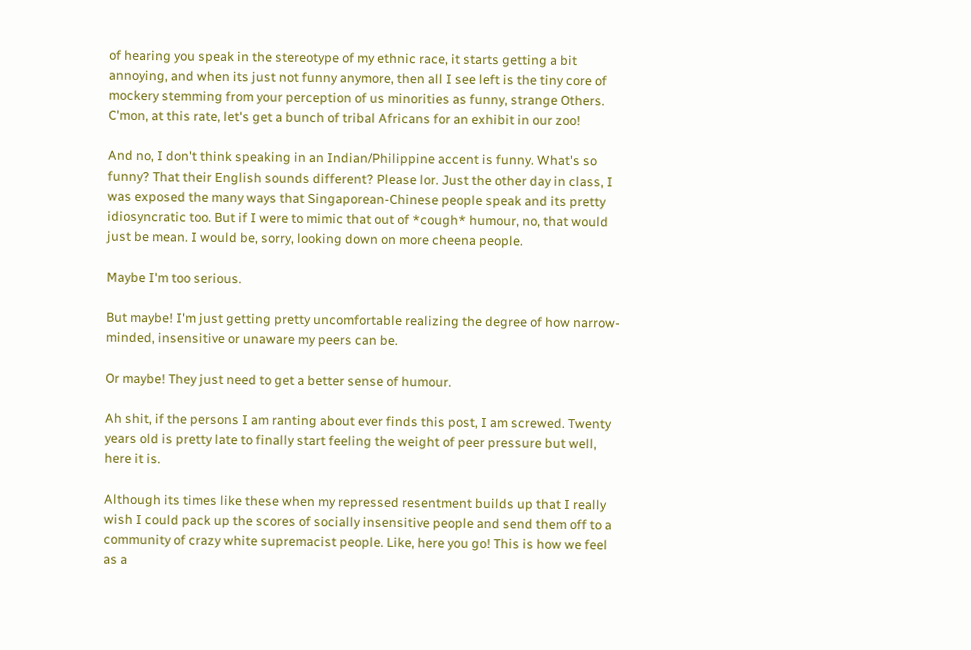of hearing you speak in the stereotype of my ethnic race, it starts getting a bit annoying, and when its just not funny anymore, then all I see left is the tiny core of mockery stemming from your perception of us minorities as funny, strange Others. C'mon, at this rate, let's get a bunch of tribal Africans for an exhibit in our zoo!

And no, I don't think speaking in an Indian/Philippine accent is funny. What's so funny? That their English sounds different? Please lor. Just the other day in class, I was exposed the many ways that Singaporean-Chinese people speak and its pretty idiosyncratic too. But if I were to mimic that out of *cough* humour, no, that would just be mean. I would be, sorry, looking down on more cheena people.

Maybe I'm too serious.

But maybe! I'm just getting pretty uncomfortable realizing the degree of how narrow-minded, insensitive or unaware my peers can be.

Or maybe! They just need to get a better sense of humour.

Ah shit, if the persons I am ranting about ever finds this post, I am screwed. Twenty years old is pretty late to finally start feeling the weight of peer pressure but well, here it is.

Although its times like these when my repressed resentment builds up that I really wish I could pack up the scores of socially insensitive people and send them off to a community of crazy white supremacist people. Like, here you go! This is how we feel as a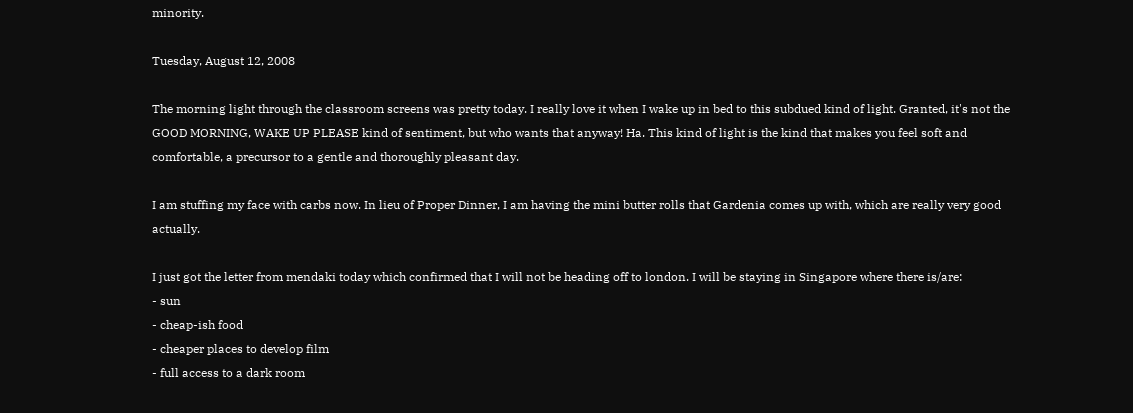minority.

Tuesday, August 12, 2008

The morning light through the classroom screens was pretty today. I really love it when I wake up in bed to this subdued kind of light. Granted, it's not the GOOD MORNING, WAKE UP PLEASE kind of sentiment, but who wants that anyway! Ha. This kind of light is the kind that makes you feel soft and comfortable, a precursor to a gentle and thoroughly pleasant day.

I am stuffing my face with carbs now. In lieu of Proper Dinner, I am having the mini butter rolls that Gardenia comes up with, which are really very good actually.

I just got the letter from mendaki today which confirmed that I will not be heading off to london. I will be staying in Singapore where there is/are:
- sun
- cheap-ish food
- cheaper places to develop film
- full access to a dark room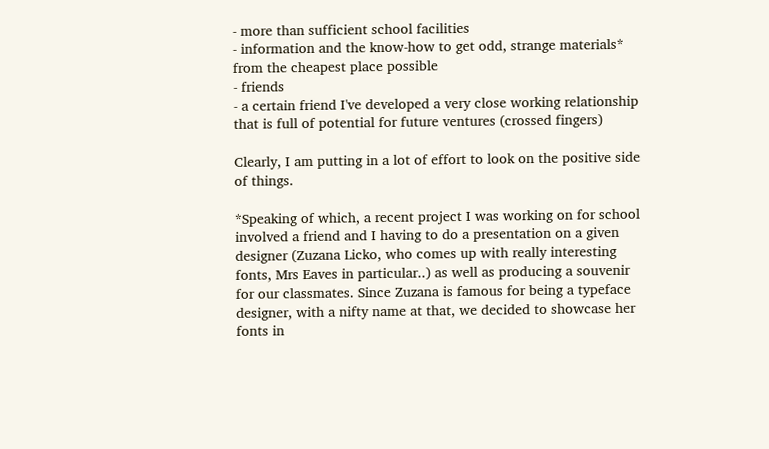- more than sufficient school facilities
- information and the know-how to get odd, strange materials* from the cheapest place possible
- friends
- a certain friend I've developed a very close working relationship that is full of potential for future ventures (crossed fingers)

Clearly, I am putting in a lot of effort to look on the positive side of things.

*Speaking of which, a recent project I was working on for school involved a friend and I having to do a presentation on a given designer (Zuzana Licko, who comes up with really interesting fonts, Mrs Eaves in particular..) as well as producing a souvenir for our classmates. Since Zuzana is famous for being a typeface designer, with a nifty name at that, we decided to showcase her fonts in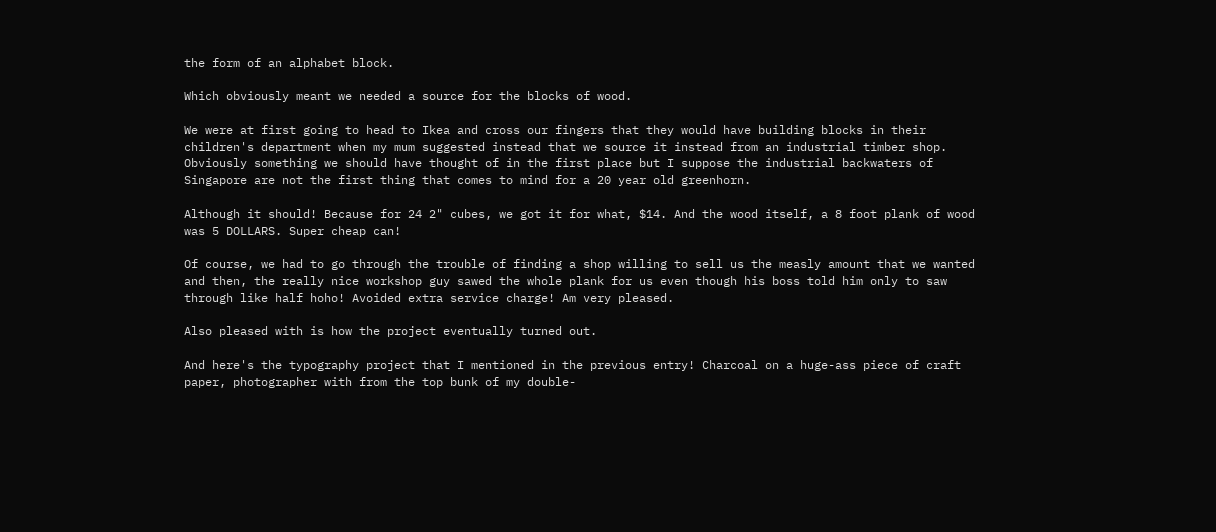the form of an alphabet block.

Which obviously meant we needed a source for the blocks of wood.

We were at first going to head to Ikea and cross our fingers that they would have building blocks in their children's department when my mum suggested instead that we source it instead from an industrial timber shop. Obviously something we should have thought of in the first place but I suppose the industrial backwaters of Singapore are not the first thing that comes to mind for a 20 year old greenhorn.

Although it should! Because for 24 2" cubes, we got it for what, $14. And the wood itself, a 8 foot plank of wood was 5 DOLLARS. Super cheap can!

Of course, we had to go through the trouble of finding a shop willing to sell us the measly amount that we wanted and then, the really nice workshop guy sawed the whole plank for us even though his boss told him only to saw through like half hoho! Avoided extra service charge! Am very pleased.

Also pleased with is how the project eventually turned out.

And here's the typography project that I mentioned in the previous entry! Charcoal on a huge-ass piece of craft paper, photographer with from the top bunk of my double-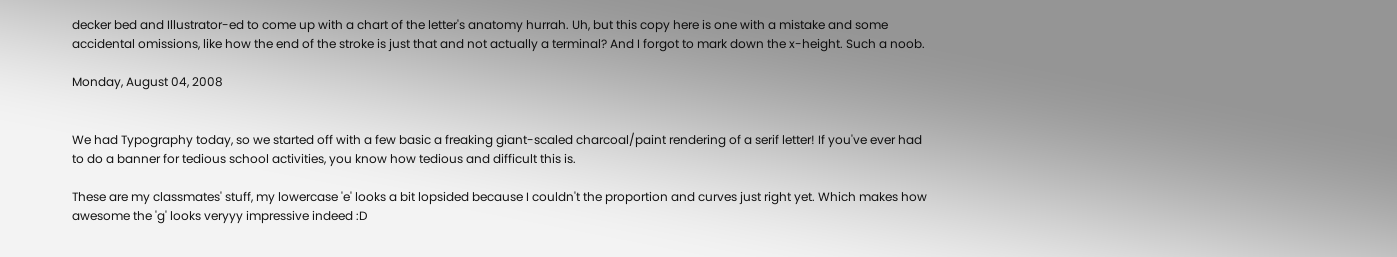decker bed and Illustrator-ed to come up with a chart of the letter's anatomy hurrah. Uh, but this copy here is one with a mistake and some accidental omissions, like how the end of the stroke is just that and not actually a terminal? And I forgot to mark down the x-height. Such a noob.

Monday, August 04, 2008


We had Typography today, so we started off with a few basic a freaking giant-scaled charcoal/paint rendering of a serif letter! If you've ever had to do a banner for tedious school activities, you know how tedious and difficult this is.

These are my classmates' stuff, my lowercase 'e' looks a bit lopsided because I couldn't the proportion and curves just right yet. Which makes how awesome the 'g' looks veryyy impressive indeed :D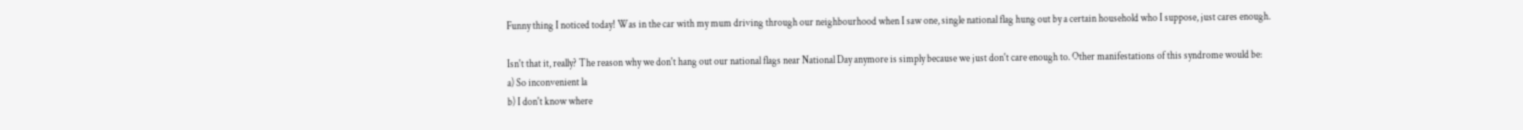Funny thing I noticed today! Was in the car with my mum driving through our neighbourhood when I saw one, single national flag hung out by a certain household who I suppose, just cares enough.

Isn't that it, really? The reason why we don't hang out our national flags near National Day anymore is simply because we just don't care enough to. Other manifestations of this syndrome would be:
a) So inconvenient la
b) I don't know where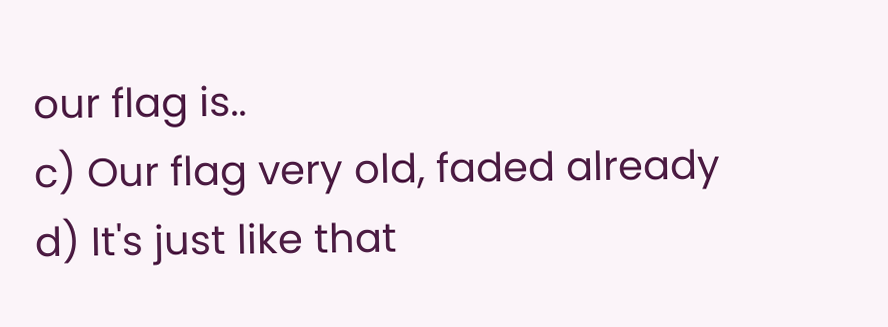our flag is..
c) Our flag very old, faded already
d) It's just like that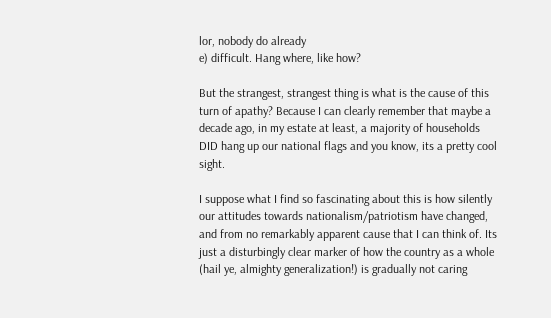lor, nobody do already
e) difficult. Hang where, like how?

But the strangest, strangest thing is what is the cause of this turn of apathy? Because I can clearly remember that maybe a decade ago, in my estate at least, a majority of households DID hang up our national flags and you know, its a pretty cool sight.

I suppose what I find so fascinating about this is how silently our attitudes towards nationalism/patriotism have changed, and from no remarkably apparent cause that I can think of. Its just a disturbingly clear marker of how the country as a whole (hail ye, almighty generalization!) is gradually not caring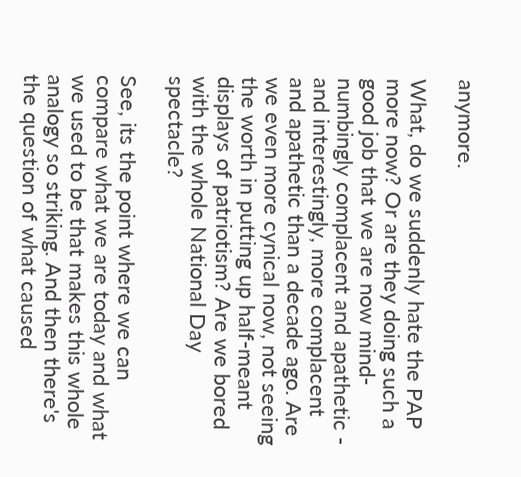anymore.

What, do we suddenly hate the PAP more now? Or are they doing such a good job that we are now mind-numbingly complacent and apathetic - and interestingly, more complacent and apathetic than a decade ago. Are we even more cynical now, not seeing the worth in putting up half-meant displays of patriotism? Are we bored with the whole National Day spectacle?

See, its the point where we can compare what we are today and what we used to be that makes this whole analogy so striking. And then there's the question of what caused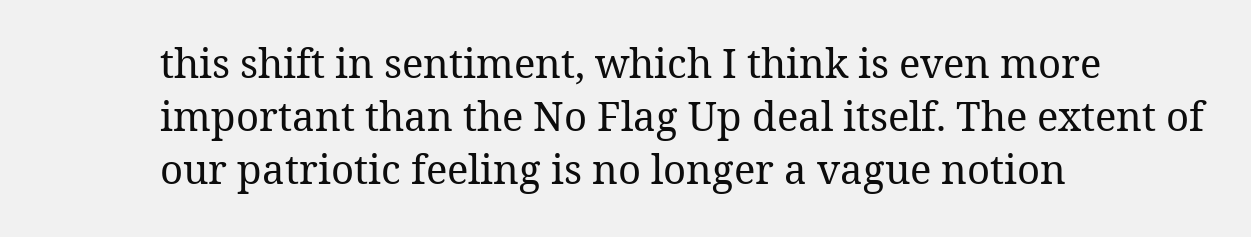this shift in sentiment, which I think is even more important than the No Flag Up deal itself. The extent of our patriotic feeling is no longer a vague notion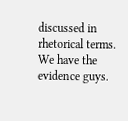discussed in rhetorical terms. We have the evidence guys.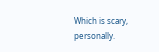Which is scary, personally.